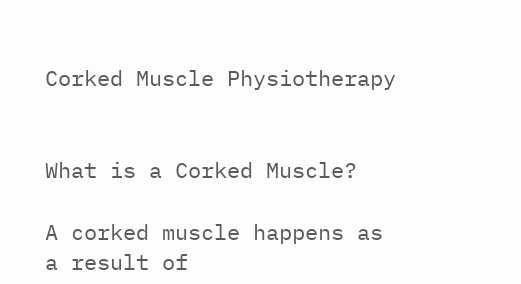Corked Muscle Physiotherapy


What is a Corked Muscle?

A corked muscle happens as a result of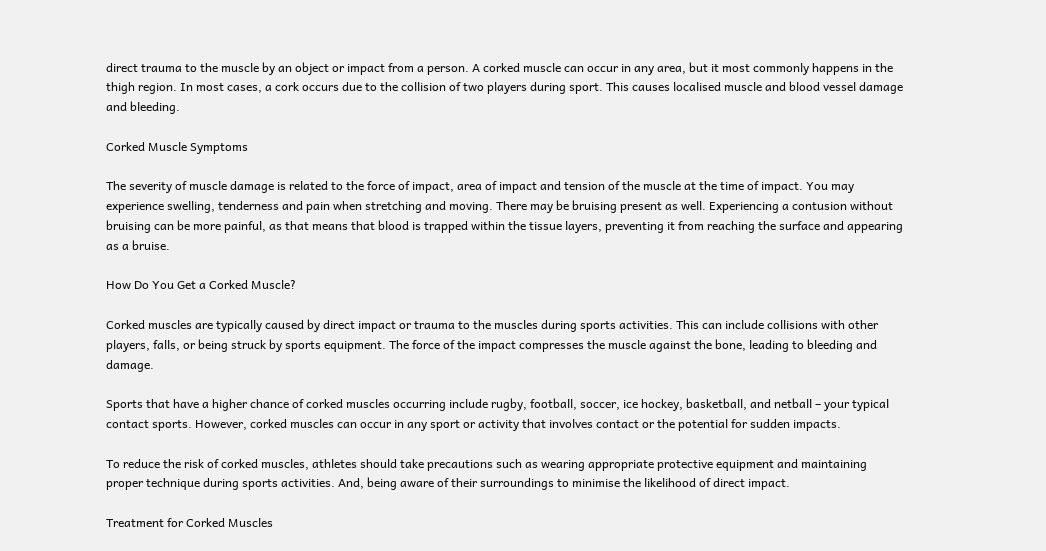direct trauma to the muscle by an object or impact from a person. A corked muscle can occur in any area, but it most commonly happens in the thigh region. In most cases, a cork occurs due to the collision of two players during sport. This causes localised muscle and blood vessel damage and bleeding.

Corked Muscle Symptoms

The severity of muscle damage is related to the force of impact, area of impact and tension of the muscle at the time of impact. You may experience swelling, tenderness and pain when stretching and moving. There may be bruising present as well. Experiencing a contusion without bruising can be more painful, as that means that blood is trapped within the tissue layers, preventing it from reaching the surface and appearing as a bruise.

How Do You Get a Corked Muscle?

Corked muscles are typically caused by direct impact or trauma to the muscles during sports activities. This can include collisions with other players, falls, or being struck by sports equipment. The force of the impact compresses the muscle against the bone, leading to bleeding and damage.

Sports that have a higher chance of corked muscles occurring include rugby, football, soccer, ice hockey, basketball, and netball – your typical contact sports. However, corked muscles can occur in any sport or activity that involves contact or the potential for sudden impacts.

To reduce the risk of corked muscles, athletes should take precautions such as wearing appropriate protective equipment and maintaining proper technique during sports activities. And, being aware of their surroundings to minimise the likelihood of direct impact.

Treatment for Corked Muscles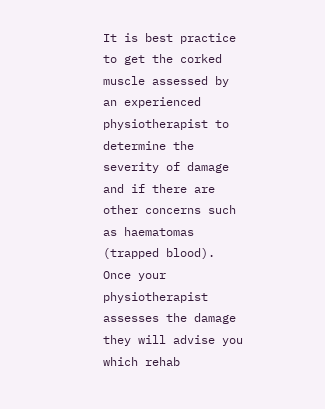It is best practice to get the corked muscle assessed by an experienced physiotherapist to determine the severity of damage and if there are other concerns such as haematomas (trapped blood). Once your physiotherapist assesses the damage they will advise you which rehab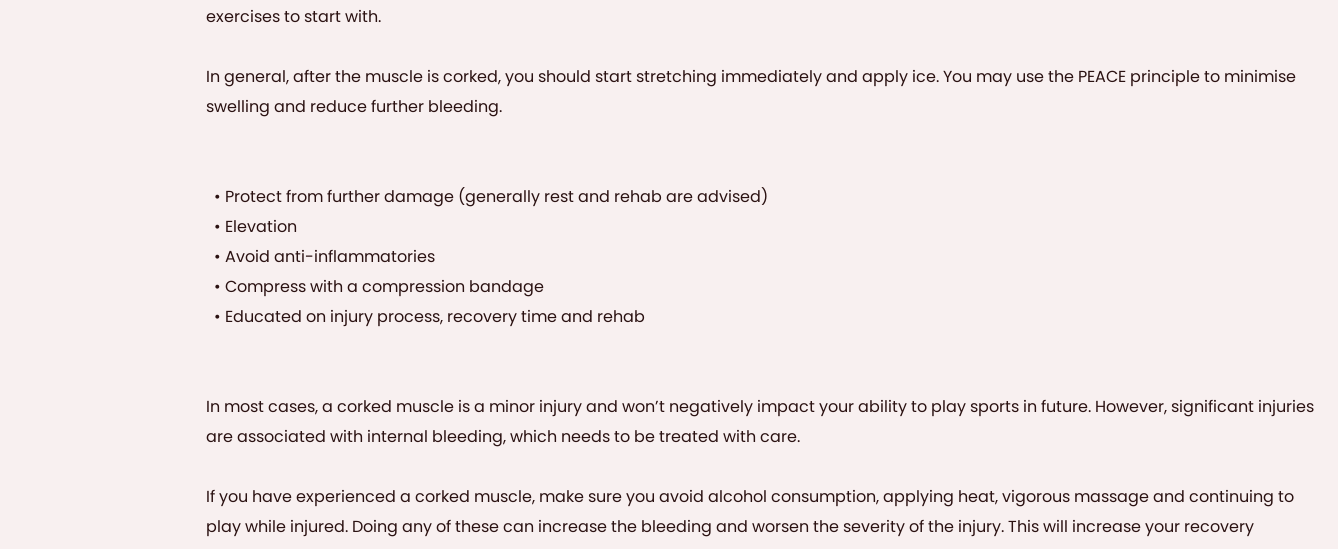exercises to start with.

In general, after the muscle is corked, you should start stretching immediately and apply ice. You may use the PEACE principle to minimise swelling and reduce further bleeding.


  • Protect from further damage (generally rest and rehab are advised)
  • Elevation
  • Avoid anti-inflammatories
  • Compress with a compression bandage
  • Educated on injury process, recovery time and rehab


In most cases, a corked muscle is a minor injury and won’t negatively impact your ability to play sports in future. However, significant injuries are associated with internal bleeding, which needs to be treated with care.

If you have experienced a corked muscle, make sure you avoid alcohol consumption, applying heat, vigorous massage and continuing to play while injured. Doing any of these can increase the bleeding and worsen the severity of the injury. This will increase your recovery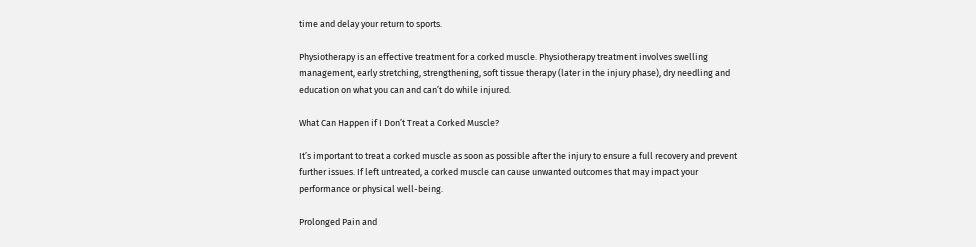time and delay your return to sports.

Physiotherapy is an effective treatment for a corked muscle. Physiotherapy treatment involves swelling management, early stretching, strengthening, soft tissue therapy (later in the injury phase), dry needling and education on what you can and can’t do while injured.

What Can Happen if I Don’t Treat a Corked Muscle?

It’s important to treat a corked muscle as soon as possible after the injury to ensure a full recovery and prevent further issues. If left untreated, a corked muscle can cause unwanted outcomes that may impact your performance or physical well-being.

Prolonged Pain and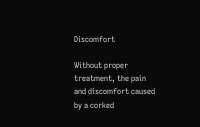Discomfort

Without proper treatment, the pain and discomfort caused by a corked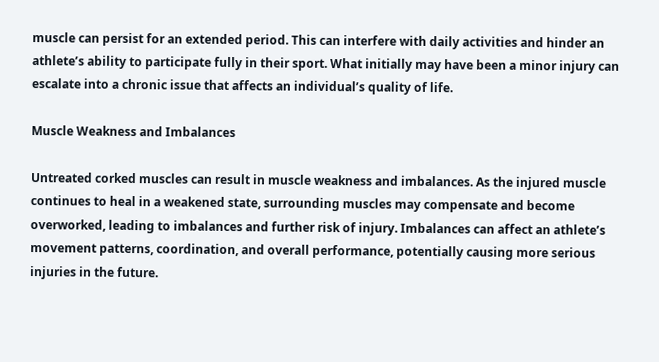muscle can persist for an extended period. This can interfere with daily activities and hinder an athlete’s ability to participate fully in their sport. What initially may have been a minor injury can escalate into a chronic issue that affects an individual’s quality of life.

Muscle Weakness and Imbalances

Untreated corked muscles can result in muscle weakness and imbalances. As the injured muscle continues to heal in a weakened state, surrounding muscles may compensate and become overworked, leading to imbalances and further risk of injury. Imbalances can affect an athlete’s movement patterns, coordination, and overall performance, potentially causing more serious injuries in the future.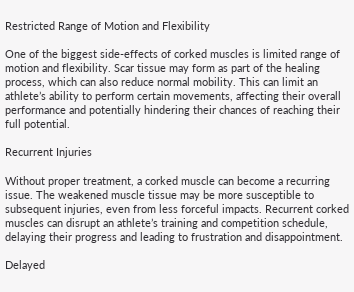Restricted Range of Motion and Flexibility

One of the biggest side-effects of corked muscles is limited range of motion and flexibility. Scar tissue may form as part of the healing process, which can also reduce normal mobility. This can limit an athlete’s ability to perform certain movements, affecting their overall performance and potentially hindering their chances of reaching their full potential.

Recurrent Injuries

Without proper treatment, a corked muscle can become a recurring issue. The weakened muscle tissue may be more susceptible to subsequent injuries, even from less forceful impacts. Recurrent corked muscles can disrupt an athlete’s training and competition schedule, delaying their progress and leading to frustration and disappointment.

Delayed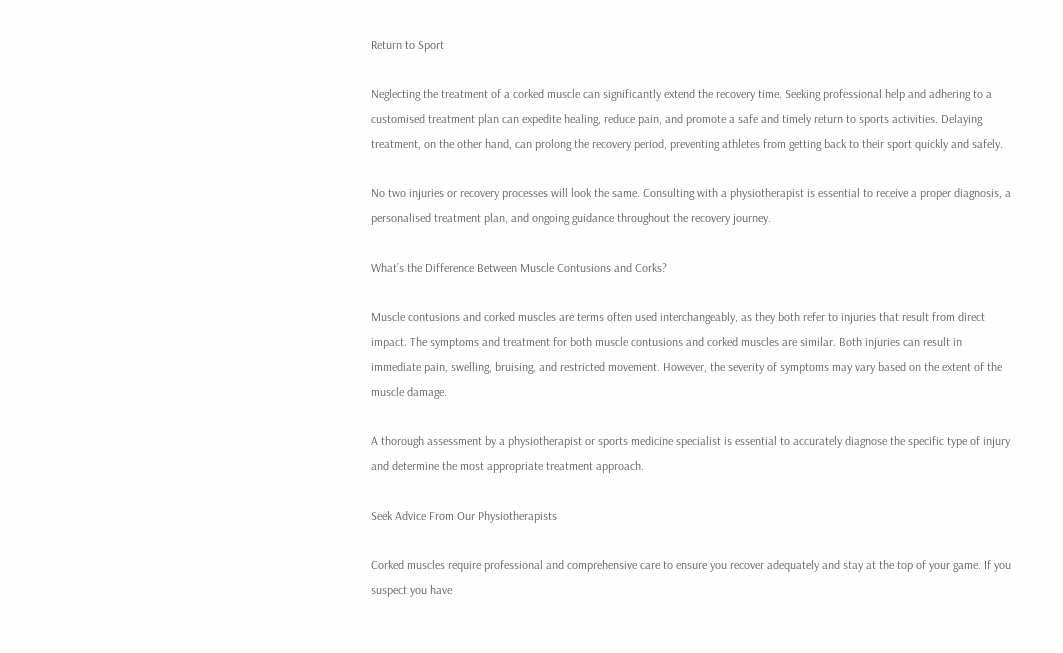Return to Sport

Neglecting the treatment of a corked muscle can significantly extend the recovery time. Seeking professional help and adhering to a customised treatment plan can expedite healing, reduce pain, and promote a safe and timely return to sports activities. Delaying treatment, on the other hand, can prolong the recovery period, preventing athletes from getting back to their sport quickly and safely.

No two injuries or recovery processes will look the same. Consulting with a physiotherapist is essential to receive a proper diagnosis, a personalised treatment plan, and ongoing guidance throughout the recovery journey.

What’s the Difference Between Muscle Contusions and Corks?

Muscle contusions and corked muscles are terms often used interchangeably, as they both refer to injuries that result from direct impact. The symptoms and treatment for both muscle contusions and corked muscles are similar. Both injuries can result in immediate pain, swelling, bruising, and restricted movement. However, the severity of symptoms may vary based on the extent of the muscle damage.

A thorough assessment by a physiotherapist or sports medicine specialist is essential to accurately diagnose the specific type of injury and determine the most appropriate treatment approach.

Seek Advice From Our Physiotherapists

Corked muscles require professional and comprehensive care to ensure you recover adequately and stay at the top of your game. If you suspect you have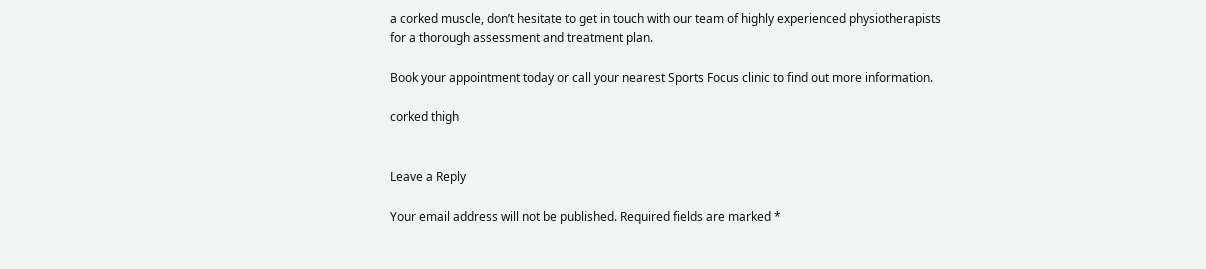a corked muscle, don’t hesitate to get in touch with our team of highly experienced physiotherapists for a thorough assessment and treatment plan.

Book your appointment today or call your nearest Sports Focus clinic to find out more information.

corked thigh


Leave a Reply

Your email address will not be published. Required fields are marked *